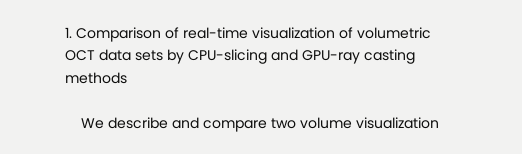1. Comparison of real-time visualization of volumetric OCT data sets by CPU-slicing and GPU-ray casting methods

    We describe and compare two volume visualization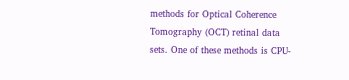methods for Optical Coherence Tomography (OCT) retinal data sets. One of these methods is CPU-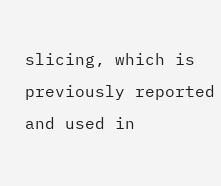slicing, which is previously reported and used in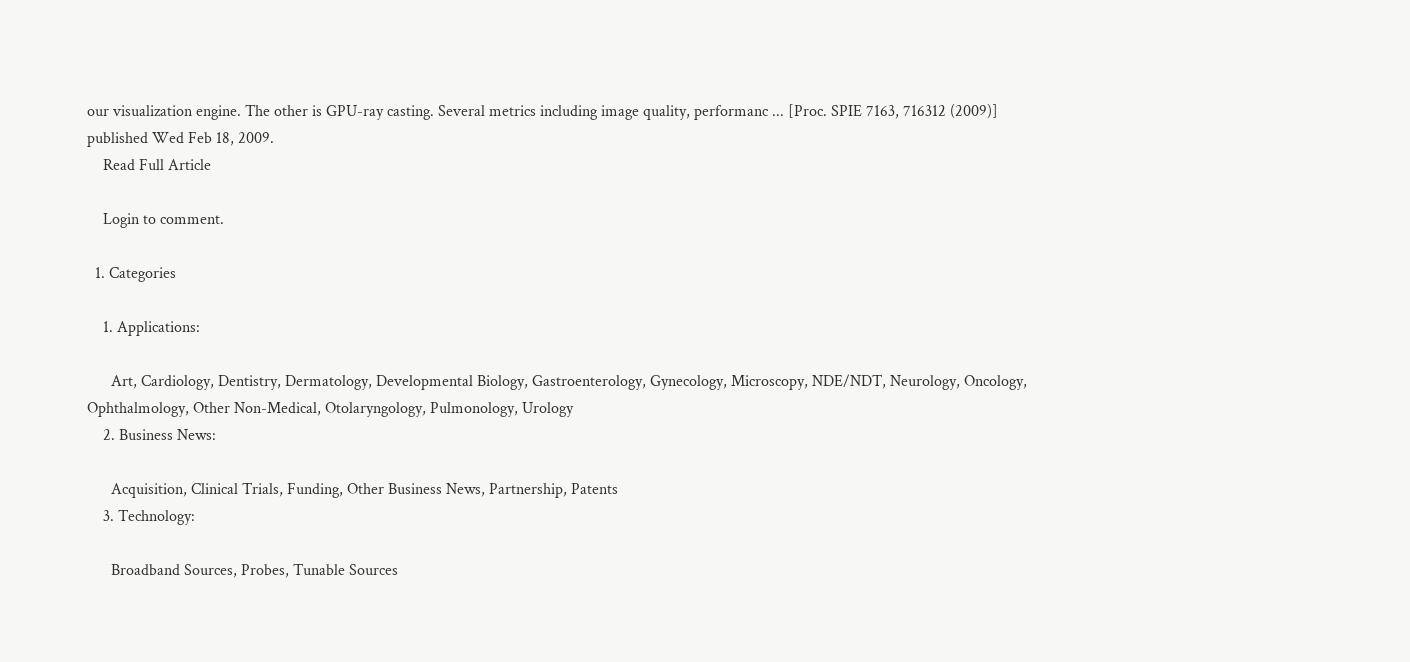our visualization engine. The other is GPU-ray casting. Several metrics including image quality, performanc ... [Proc. SPIE 7163, 716312 (2009)] published Wed Feb 18, 2009.
    Read Full Article

    Login to comment.

  1. Categories

    1. Applications:

      Art, Cardiology, Dentistry, Dermatology, Developmental Biology, Gastroenterology, Gynecology, Microscopy, NDE/NDT, Neurology, Oncology, Ophthalmology, Other Non-Medical, Otolaryngology, Pulmonology, Urology
    2. Business News:

      Acquisition, Clinical Trials, Funding, Other Business News, Partnership, Patents
    3. Technology:

      Broadband Sources, Probes, Tunable Sources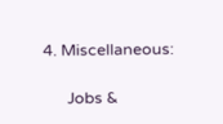4. Miscellaneous:

      Jobs &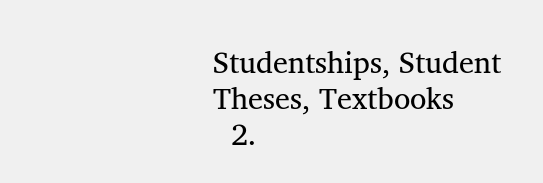Studentships, Student Theses, Textbooks
  2.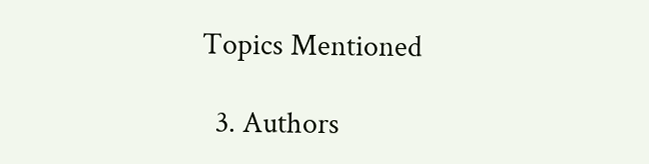Topics Mentioned

  3. Authors